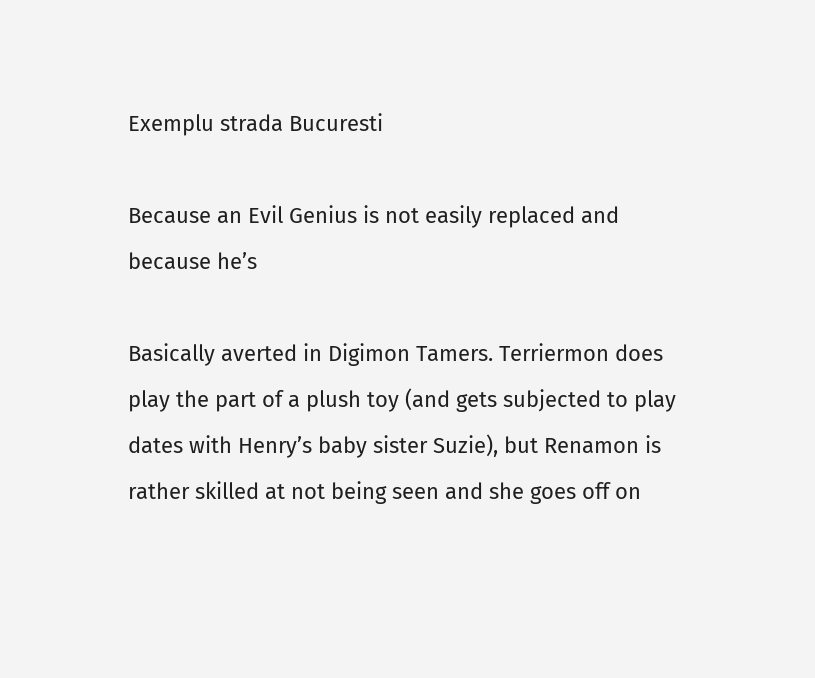Exemplu strada Bucuresti

Because an Evil Genius is not easily replaced and because he’s

Basically averted in Digimon Tamers. Terriermon does play the part of a plush toy (and gets subjected to play dates with Henry’s baby sister Suzie), but Renamon is rather skilled at not being seen and she goes off on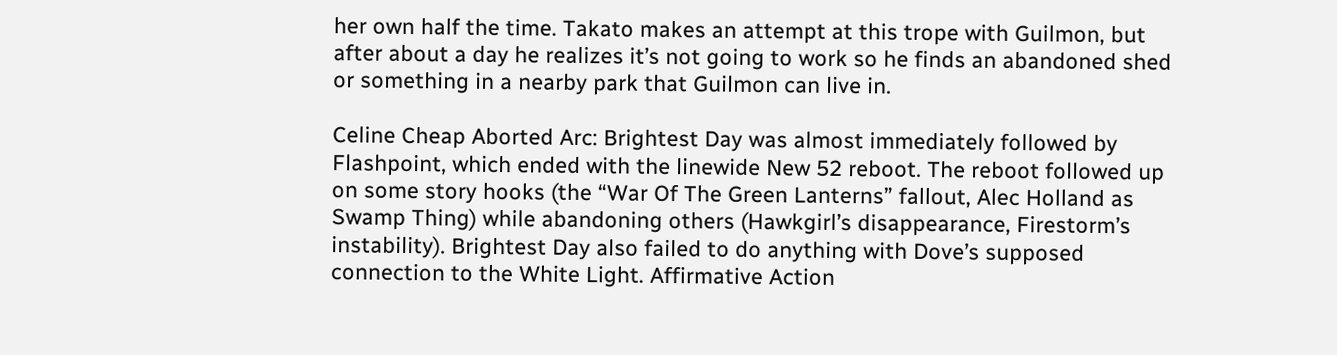her own half the time. Takato makes an attempt at this trope with Guilmon, but after about a day he realizes it’s not going to work so he finds an abandoned shed or something in a nearby park that Guilmon can live in.

Celine Cheap Aborted Arc: Brightest Day was almost immediately followed by Flashpoint, which ended with the linewide New 52 reboot. The reboot followed up on some story hooks (the “War Of The Green Lanterns” fallout, Alec Holland as Swamp Thing) while abandoning others (Hawkgirl’s disappearance, Firestorm’s instability). Brightest Day also failed to do anything with Dove’s supposed connection to the White Light. Affirmative Action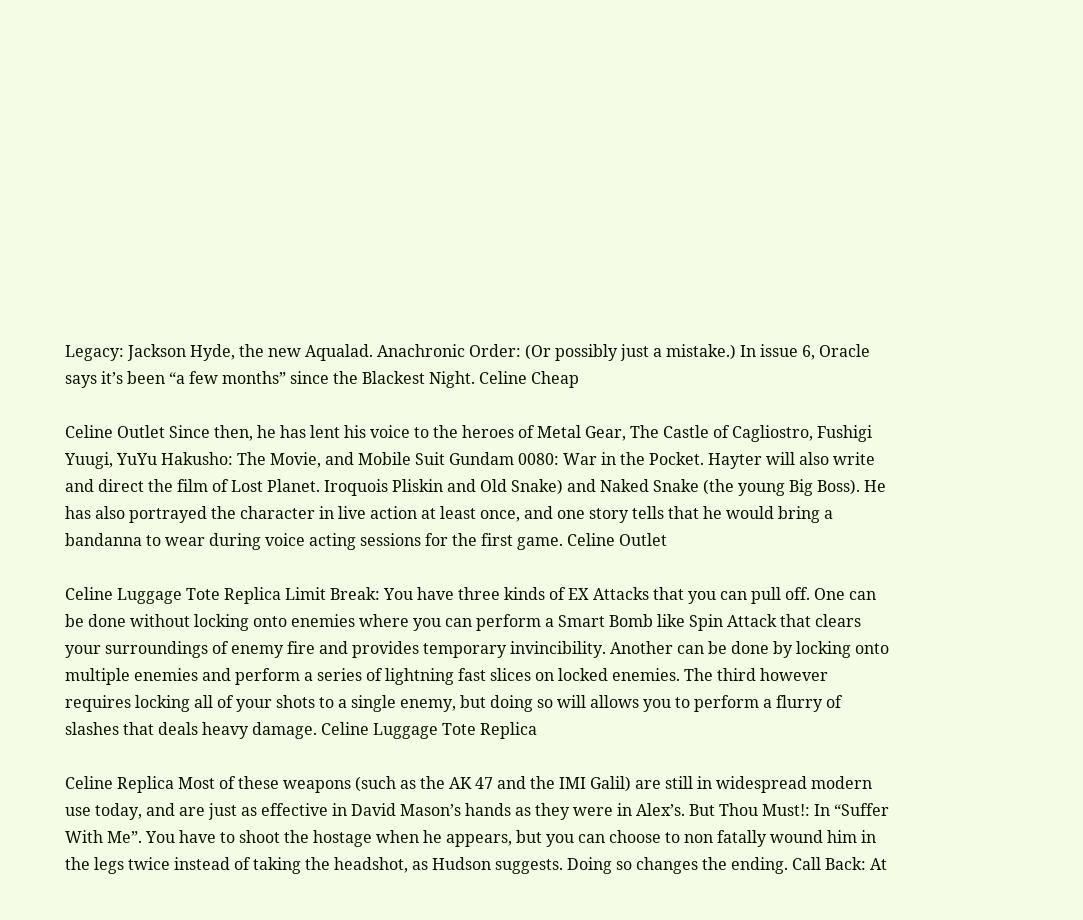Legacy: Jackson Hyde, the new Aqualad. Anachronic Order: (Or possibly just a mistake.) In issue 6, Oracle says it’s been “a few months” since the Blackest Night. Celine Cheap

Celine Outlet Since then, he has lent his voice to the heroes of Metal Gear, The Castle of Cagliostro, Fushigi Yuugi, YuYu Hakusho: The Movie, and Mobile Suit Gundam 0080: War in the Pocket. Hayter will also write and direct the film of Lost Planet. Iroquois Pliskin and Old Snake) and Naked Snake (the young Big Boss). He has also portrayed the character in live action at least once, and one story tells that he would bring a bandanna to wear during voice acting sessions for the first game. Celine Outlet

Celine Luggage Tote Replica Limit Break: You have three kinds of EX Attacks that you can pull off. One can be done without locking onto enemies where you can perform a Smart Bomb like Spin Attack that clears your surroundings of enemy fire and provides temporary invincibility. Another can be done by locking onto multiple enemies and perform a series of lightning fast slices on locked enemies. The third however requires locking all of your shots to a single enemy, but doing so will allows you to perform a flurry of slashes that deals heavy damage. Celine Luggage Tote Replica

Celine Replica Most of these weapons (such as the AK 47 and the IMI Galil) are still in widespread modern use today, and are just as effective in David Mason’s hands as they were in Alex’s. But Thou Must!: In “Suffer With Me”. You have to shoot the hostage when he appears, but you can choose to non fatally wound him in the legs twice instead of taking the headshot, as Hudson suggests. Doing so changes the ending. Call Back: At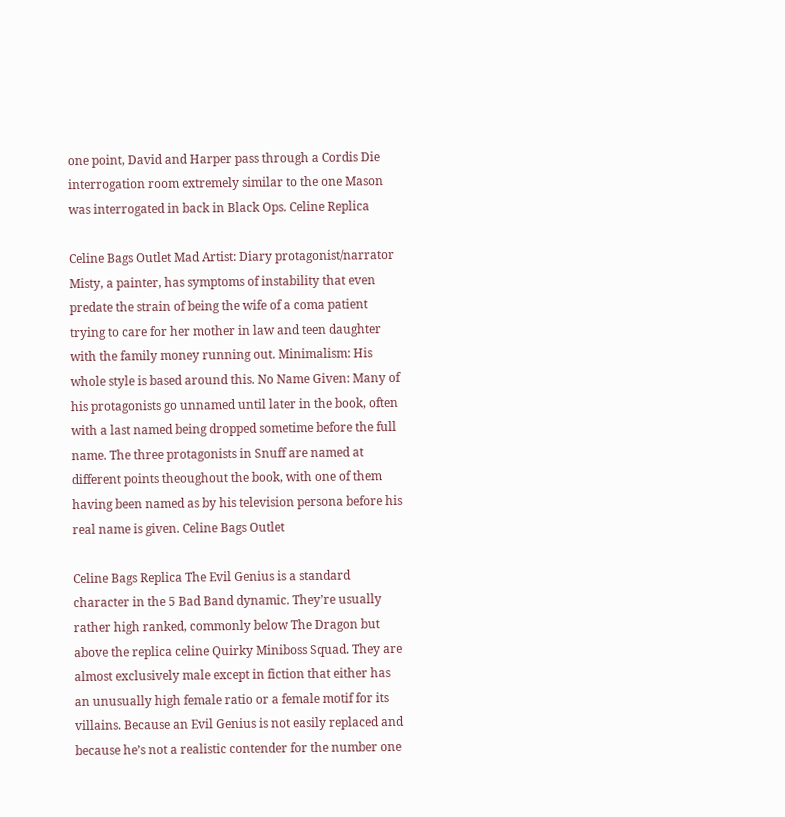one point, David and Harper pass through a Cordis Die interrogation room extremely similar to the one Mason was interrogated in back in Black Ops. Celine Replica

Celine Bags Outlet Mad Artist: Diary protagonist/narrator Misty, a painter, has symptoms of instability that even predate the strain of being the wife of a coma patient trying to care for her mother in law and teen daughter with the family money running out. Minimalism: His whole style is based around this. No Name Given: Many of his protagonists go unnamed until later in the book, often with a last named being dropped sometime before the full name. The three protagonists in Snuff are named at different points theoughout the book, with one of them having been named as by his television persona before his real name is given. Celine Bags Outlet

Celine Bags Replica The Evil Genius is a standard character in the 5 Bad Band dynamic. They’re usually rather high ranked, commonly below The Dragon but above the replica celine Quirky Miniboss Squad. They are almost exclusively male except in fiction that either has an unusually high female ratio or a female motif for its villains. Because an Evil Genius is not easily replaced and because he’s not a realistic contender for the number one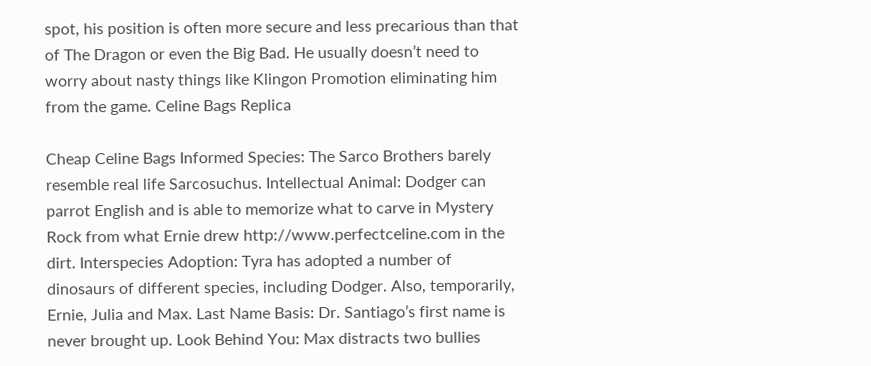spot, his position is often more secure and less precarious than that of The Dragon or even the Big Bad. He usually doesn’t need to worry about nasty things like Klingon Promotion eliminating him from the game. Celine Bags Replica

Cheap Celine Bags Informed Species: The Sarco Brothers barely resemble real life Sarcosuchus. Intellectual Animal: Dodger can parrot English and is able to memorize what to carve in Mystery Rock from what Ernie drew http://www.perfectceline.com in the dirt. Interspecies Adoption: Tyra has adopted a number of dinosaurs of different species, including Dodger. Also, temporarily, Ernie, Julia and Max. Last Name Basis: Dr. Santiago’s first name is never brought up. Look Behind You: Max distracts two bullies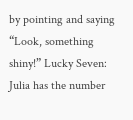by pointing and saying “Look, something shiny!” Lucky Seven: Julia has the number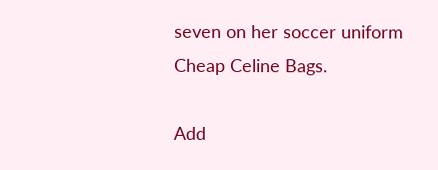seven on her soccer uniform Cheap Celine Bags.

Add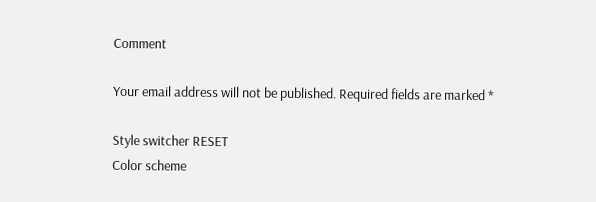Comment

Your email address will not be published. Required fields are marked *

Style switcher RESET
Color scheme